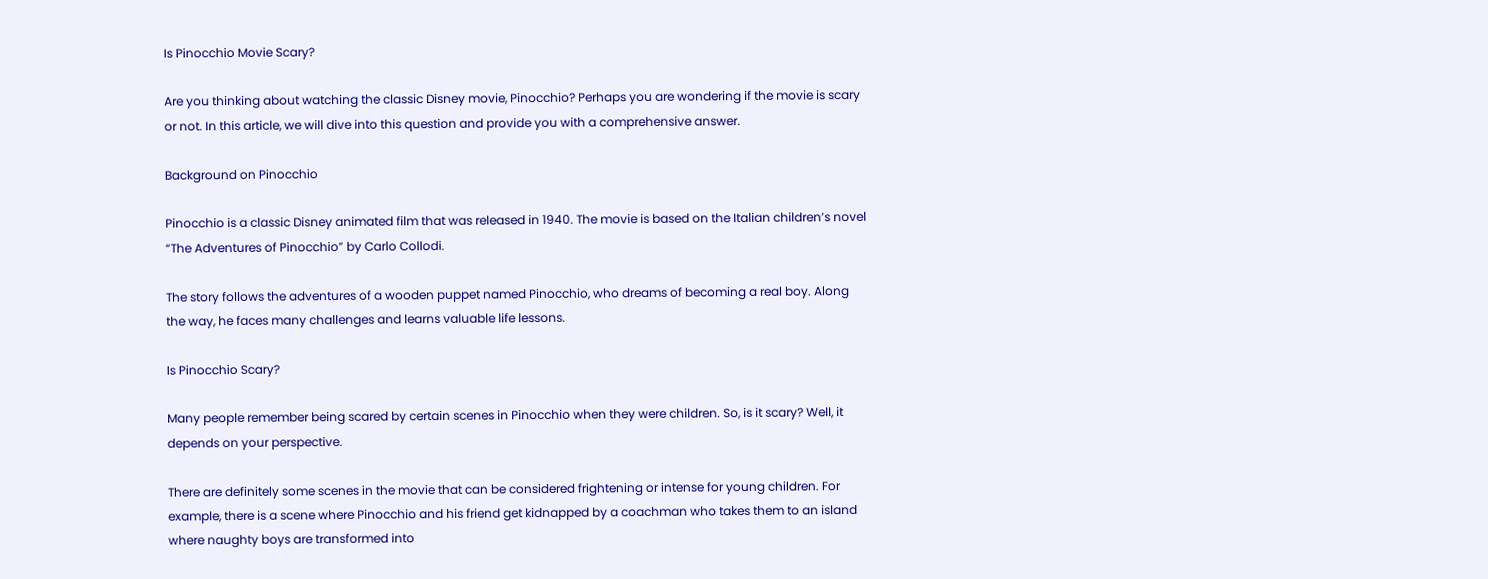Is Pinocchio Movie Scary?

Are you thinking about watching the classic Disney movie, Pinocchio? Perhaps you are wondering if the movie is scary or not. In this article, we will dive into this question and provide you with a comprehensive answer.

Background on Pinocchio

Pinocchio is a classic Disney animated film that was released in 1940. The movie is based on the Italian children’s novel “The Adventures of Pinocchio” by Carlo Collodi.

The story follows the adventures of a wooden puppet named Pinocchio, who dreams of becoming a real boy. Along the way, he faces many challenges and learns valuable life lessons.

Is Pinocchio Scary?

Many people remember being scared by certain scenes in Pinocchio when they were children. So, is it scary? Well, it depends on your perspective.

There are definitely some scenes in the movie that can be considered frightening or intense for young children. For example, there is a scene where Pinocchio and his friend get kidnapped by a coachman who takes them to an island where naughty boys are transformed into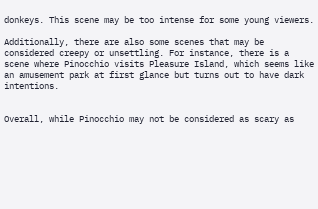donkeys. This scene may be too intense for some young viewers.

Additionally, there are also some scenes that may be considered creepy or unsettling. For instance, there is a scene where Pinocchio visits Pleasure Island, which seems like an amusement park at first glance but turns out to have dark intentions.


Overall, while Pinocchio may not be considered as scary as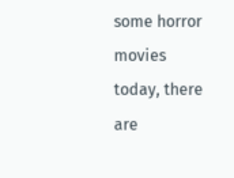some horror movies today, there are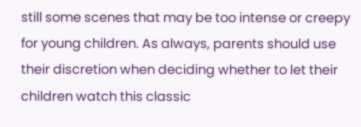still some scenes that may be too intense or creepy for young children. As always, parents should use their discretion when deciding whether to let their children watch this classic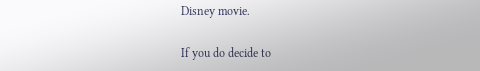Disney movie.

If you do decide to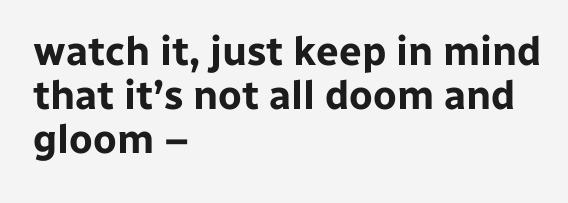watch it, just keep in mind that it’s not all doom and gloom –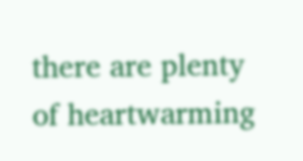there are plenty of heartwarming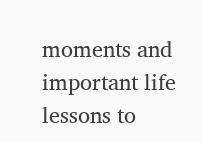moments and important life lessons to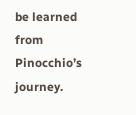be learned from Pinocchio’s journey.